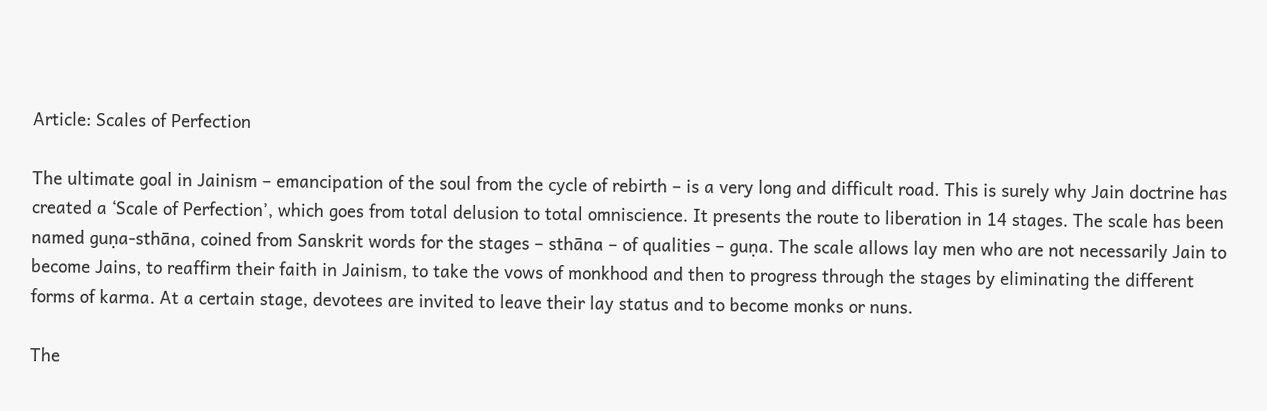Article: Scales of Perfection

The ultimate goal in Jainism – emancipation of the soul from the cycle of rebirth – is a very long and difficult road. This is surely why Jain doctrine has created a ‘Scale of Perfection’, which goes from total delusion to total omniscience. It presents the route to liberation in 14 stages. The scale has been named guṇa-sthāna, coined from Sanskrit words for the stages – sthāna – of qualities – guṇa. The scale allows lay men who are not necessarily Jain to become Jains, to reaffirm their faith in Jainism, to take the vows of monkhood and then to progress through the stages by eliminating the different forms of karma. At a certain stage, devotees are invited to leave their lay status and to become monks or nuns.

The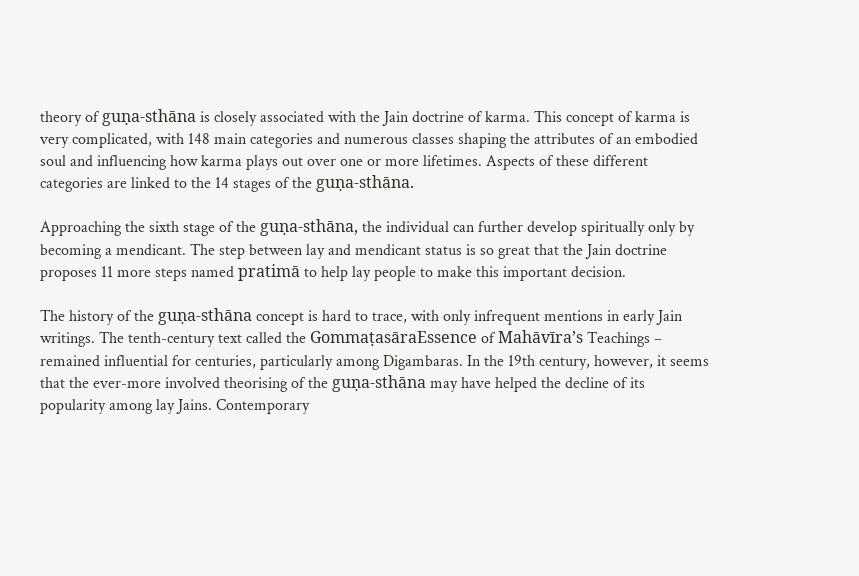theory of guṇa-sthāna is closely associated with the Jain doctrine of karma. This concept of karma is very complicated, with 148 main categories and numerous classes shaping the attributes of an embodied soul and influencing how karma plays out over one or more lifetimes. Aspects of these different categories are linked to the 14 stages of the guṇa-sthāna.

Approaching the sixth stage of the guṇa-sthāna, the individual can further develop spiritually only by becoming a mendicant. The step between lay and mendicant status is so great that the Jain doctrine proposes 11 more steps named pratimā to help lay people to make this important decision.

The history of the guṇa-sthāna concept is hard to trace, with only infrequent mentions in early Jain writings. The tenth-century text called the GommaṭasāraEssence of Mahāvīra’s Teachings – remained influential for centuries, particularly among Digambaras. In the 19th century, however, it seems that the ever-more involved theorising of the guṇa-sthāna may have helped the decline of its popularity among lay Jains. Contemporary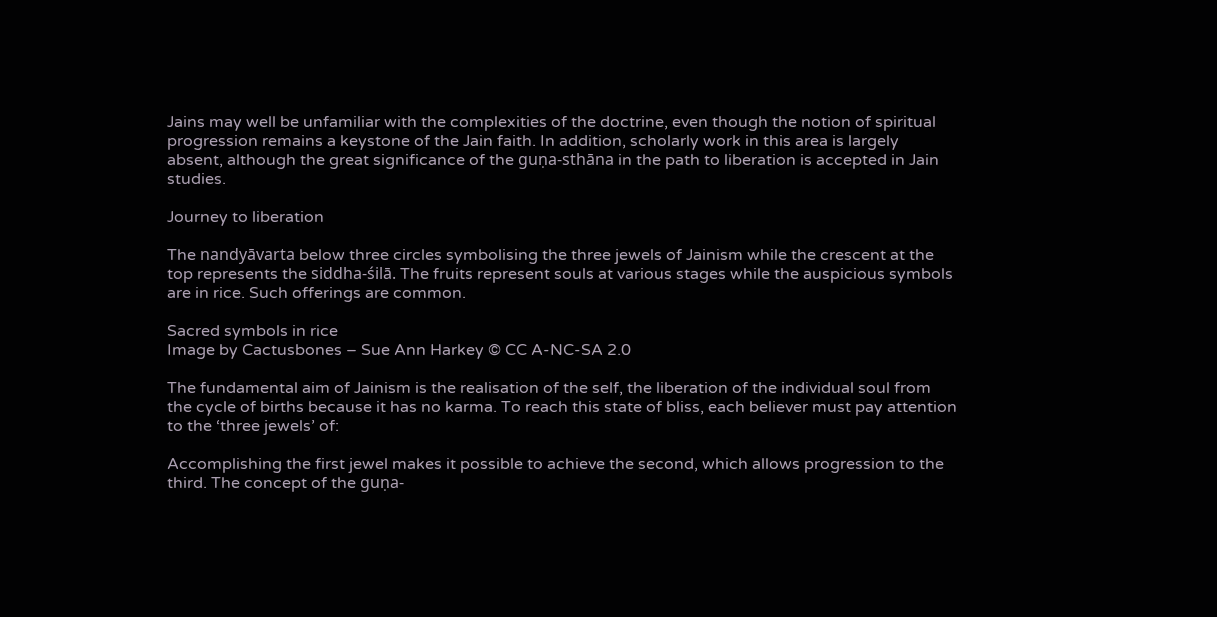Jains may well be unfamiliar with the complexities of the doctrine, even though the notion of spiritual progression remains a keystone of the Jain faith. In addition, scholarly work in this area is largely absent, although the great significance of the guṇa-sthāna in the path to liberation is accepted in Jain studies.

Journey to liberation

The nandyāvarta below three circles symbolising the three jewels of Jainism while the crescent at the top represents the siddha-śilā. The fruits represent souls at various stages while the auspicious symbols are in rice. Such offerings are common.

Sacred symbols in rice
Image by Cactusbones – Sue Ann Harkey © CC A-NC-SA 2.0

The fundamental aim of Jainism is the realisation of the self, the liberation of the individual soul from the cycle of births because it has no karma. To reach this state of bliss, each believer must pay attention to the ‘three jewels’ of:

Accomplishing the first jewel makes it possible to achieve the second, which allows progression to the third. The concept of the guṇa-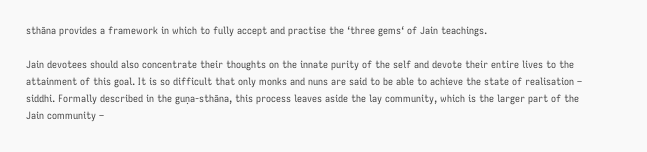sthāna provides a framework in which to fully accept and practise the ‘three gems‘ of Jain teachings.

Jain devotees should also concentrate their thoughts on the innate purity of the self and devote their entire lives to the attainment of this goal. It is so difficult that only monks and nuns are said to be able to achieve the state of realisation – siddhi. Formally described in the guṇa-sthāna, this process leaves aside the lay community, which is the larger part of the Jain community –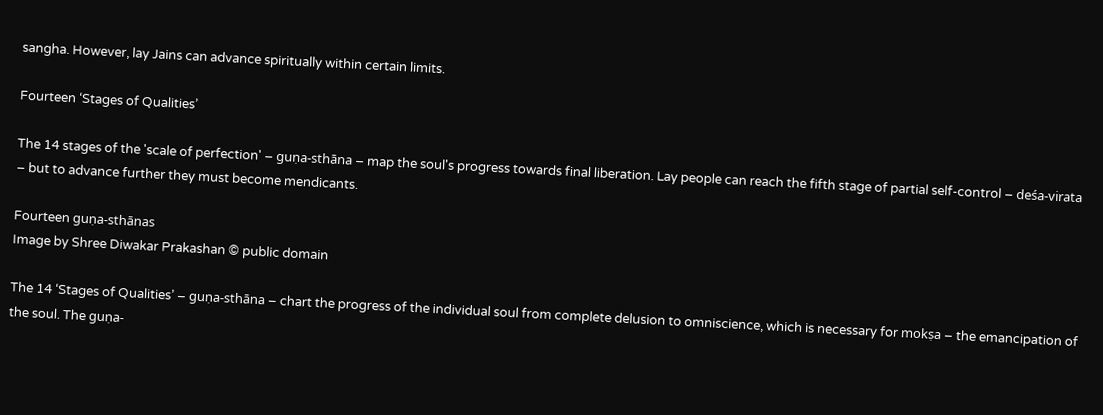sangha. However, lay Jains can advance spiritually within certain limits.

Fourteen ‘Stages of Qualities’

The 14 stages of the 'scale of perfection' – guṇa-sthāna – map the soul's progress towards final liberation. Lay people can reach the fifth stage of partial self-control – deśa-virata – but to advance further they must become mendicants.

Fourteen guṇa-sthānas
Image by Shree Diwakar Prakashan © public domain

The 14 ‘Stages of Qualities’ – guṇa-sthāna – chart the progress of the individual soul from complete delusion to omniscience, which is necessary for mokṣa – the emancipation of the soul. The guṇa-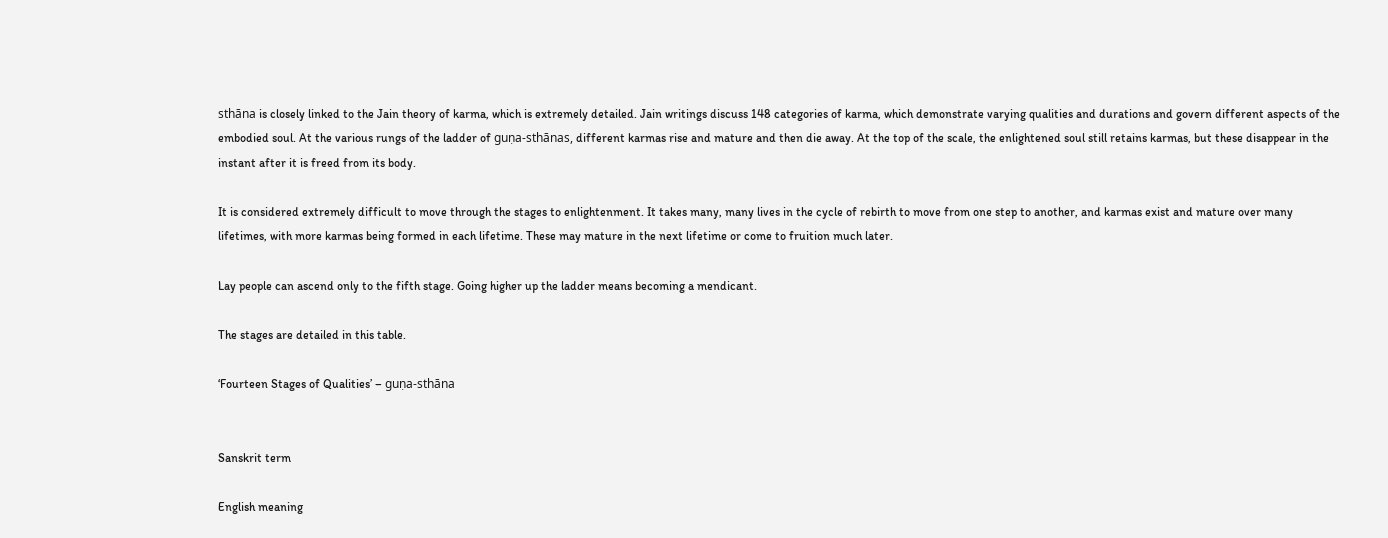sthāna is closely linked to the Jain theory of karma, which is extremely detailed. Jain writings discuss 148 categories of karma, which demonstrate varying qualities and durations and govern different aspects of the embodied soul. At the various rungs of the ladder of guṇa-sthānas, different karmas rise and mature and then die away. At the top of the scale, the enlightened soul still retains karmas, but these disappear in the instant after it is freed from its body.

It is considered extremely difficult to move through the stages to enlightenment. It takes many, many lives in the cycle of rebirth to move from one step to another, and karmas exist and mature over many lifetimes, with more karmas being formed in each lifetime. These may mature in the next lifetime or come to fruition much later.

Lay people can ascend only to the fifth stage. Going higher up the ladder means becoming a mendicant.

The stages are detailed in this table.

‘Fourteen Stages of Qualities’ – guṇa-sthāna


Sanskrit term

English meaning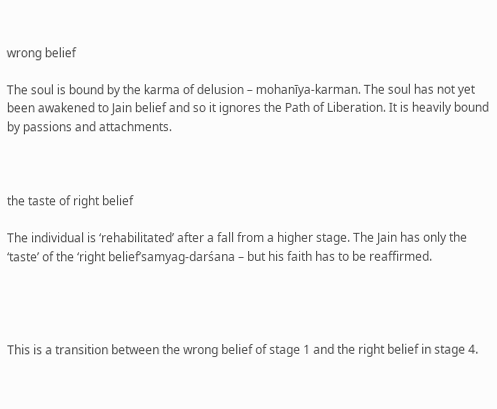wrong belief

The soul is bound by the karma of delusion – mohanīya-karman. The soul has not yet been awakened to Jain belief and so it ignores the Path of Liberation. It is heavily bound by passions and attachments.



the taste of right belief

The individual is ‘rehabilitated’ after a fall from a higher stage. The Jain has only the ‘taste’ of the ‘right belief’samyag-darśana – but his faith has to be reaffirmed.




This is a transition between the wrong belief of stage 1 and the right belief in stage 4.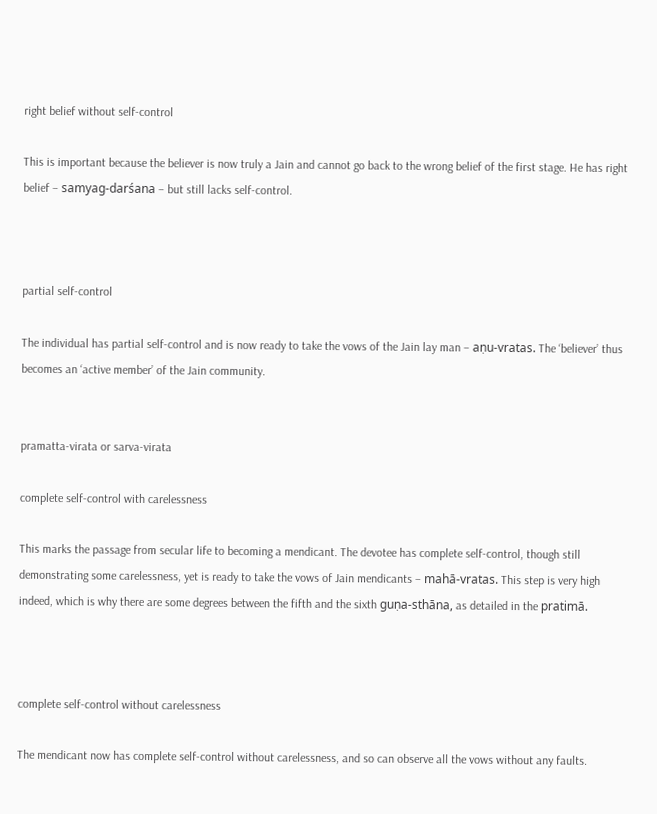right belief without self-control

This is important because the believer is now truly a Jain and cannot go back to the wrong belief of the first stage. He has right belief – samyag-darśana – but still lacks self-control.



partial self-control

The individual has partial self-control and is now ready to take the vows of the Jain lay man – aṇu-vratas. The ‘believer’ thus becomes an ‘active member’ of the Jain community.


pramatta-virata or sarva-virata

complete self-control with carelessness

This marks the passage from secular life to becoming a mendicant. The devotee has complete self-control, though still demonstrating some carelessness, yet is ready to take the vows of Jain mendicants – mahā-vratas. This step is very high indeed, which is why there are some degrees between the fifth and the sixth guṇa-sthāna, as detailed in the pratimā.



complete self-control without carelessness

The mendicant now has complete self-control without carelessness, and so can observe all the vows without any faults.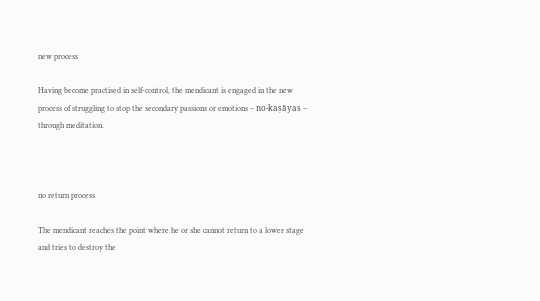new process

Having become practised in self-control, the mendicant is engaged in the new process of struggling to stop the secondary passions or emotions – no-kaṣāyas – through meditation.



no return process

The mendicant reaches the point where he or she cannot return to a lower stage and tries to destroy the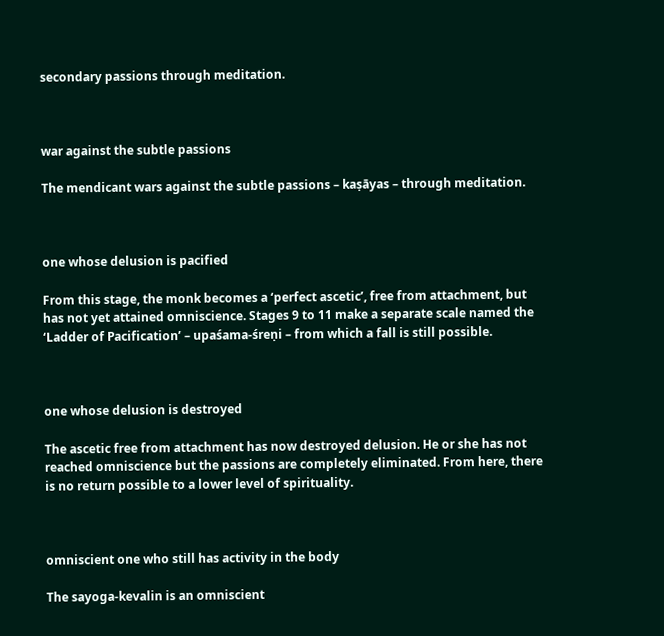secondary passions through meditation.



war against the subtle passions

The mendicant wars against the subtle passions – kaṣāyas – through meditation.



one whose delusion is pacified

From this stage, the monk becomes a ‘perfect ascetic’, free from attachment, but has not yet attained omniscience. Stages 9 to 11 make a separate scale named the ‘Ladder of Pacification’ – upaśama-śreṇi – from which a fall is still possible.



one whose delusion is destroyed

The ascetic free from attachment has now destroyed delusion. He or she has not reached omniscience but the passions are completely eliminated. From here, there is no return possible to a lower level of spirituality.



omniscient one who still has activity in the body

The sayoga-kevalin is an omniscient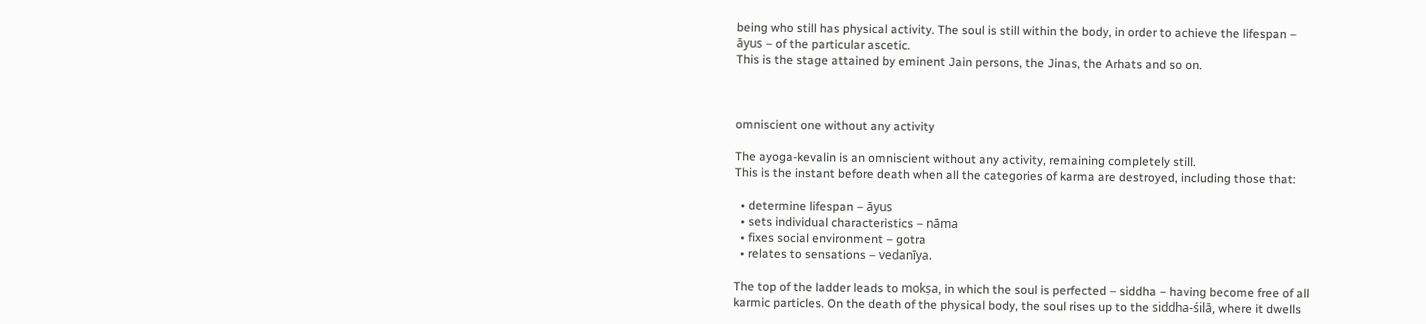being who still has physical activity. The soul is still within the body, in order to achieve the lifespan – āyus – of the particular ascetic.
This is the stage attained by eminent Jain persons, the Jinas, the Arhats and so on.



omniscient one without any activity

The ayoga-kevalin is an omniscient without any activity, remaining completely still.
This is the instant before death when all the categories of karma are destroyed, including those that:

  • determine lifespan – āyus
  • sets individual characteristics – nāma
  • fixes social environment – gotra
  • relates to sensations – vedanīya.

The top of the ladder leads to mokṣa, in which the soul is perfected – siddha – having become free of all karmic particles. On the death of the physical body, the soul rises up to the siddha-śilā, where it dwells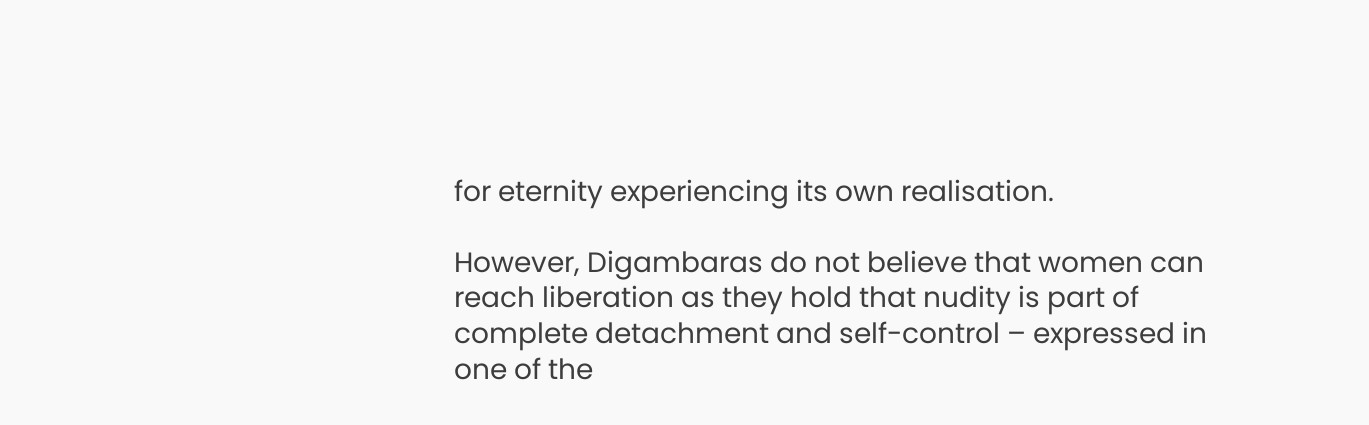for eternity experiencing its own realisation.

However, Digambaras do not believe that women can reach liberation as they hold that nudity is part of complete detachment and self-control – expressed in one of the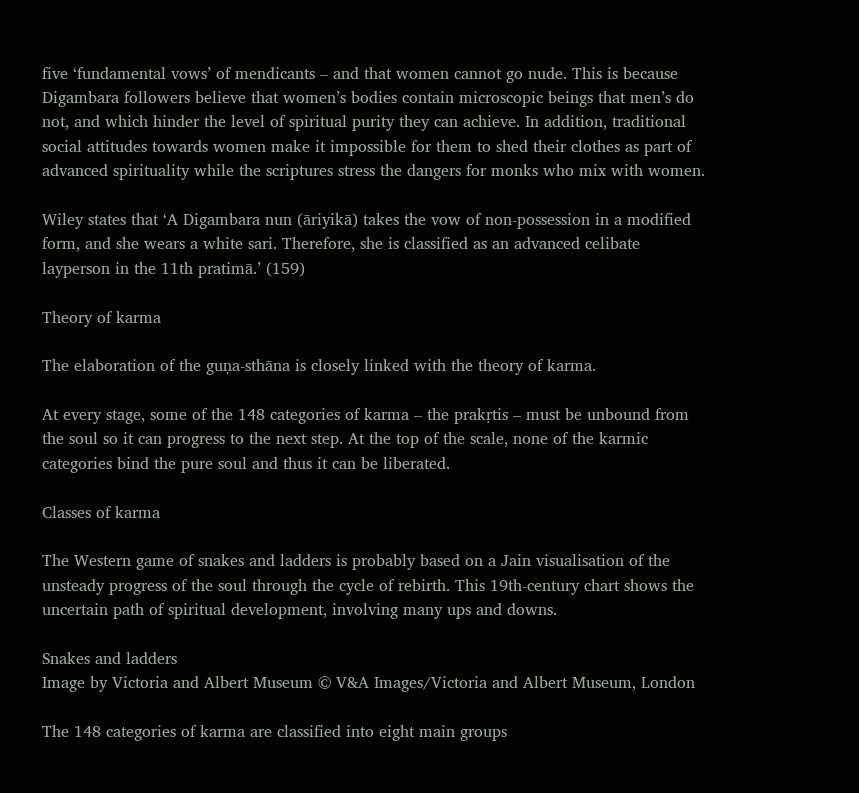five ‘fundamental vows’ of mendicants – and that women cannot go nude. This is because Digambara followers believe that women’s bodies contain microscopic beings that men’s do not, and which hinder the level of spiritual purity they can achieve. In addition, traditional social attitudes towards women make it impossible for them to shed their clothes as part of advanced spirituality while the scriptures stress the dangers for monks who mix with women.

Wiley states that ‘A Digambara nun (āriyikā) takes the vow of non-possession in a modified form, and she wears a white sari. Therefore, she is classified as an advanced celibate layperson in the 11th pratimā.’ (159)

Theory of karma

The elaboration of the guṇa-sthāna is closely linked with the theory of karma.

At every stage, some of the 148 categories of karma – the prakṛtis – must be unbound from the soul so it can progress to the next step. At the top of the scale, none of the karmic categories bind the pure soul and thus it can be liberated.

Classes of karma

The Western game of snakes and ladders is probably based on a Jain visualisation of the unsteady progress of the soul through the cycle of rebirth. This 19th-century chart shows the uncertain path of spiritual development, involving many ups and downs.

Snakes and ladders
Image by Victoria and Albert Museum © V&A Images/Victoria and Albert Museum, London

The 148 categories of karma are classified into eight main groups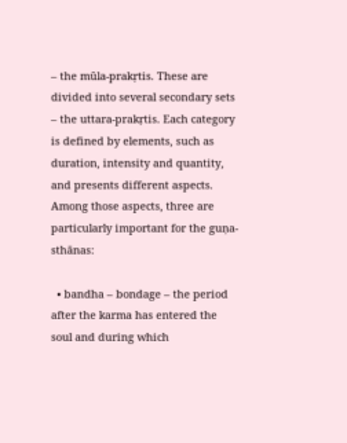– the mūla-prakṛtis. These are divided into several secondary sets – the uttara-prakṛtis. Each category is defined by elements, such as duration, intensity and quantity, and presents different aspects. Among those aspects, three are particularly important for the guṇa-sthānas:

  • bandha – bondage – the period after the karma has entered the soul and during which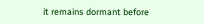it remains dormant before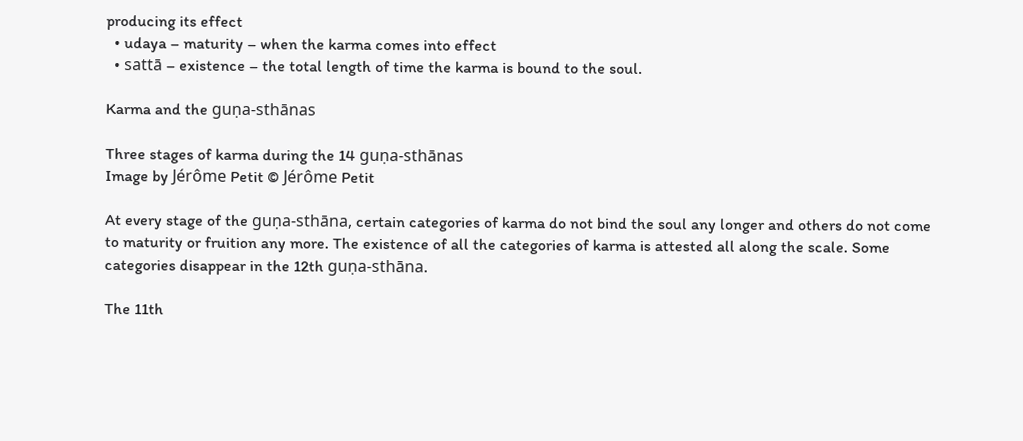producing its effect
  • udaya – maturity – when the karma comes into effect
  • sattā – existence – the total length of time the karma is bound to the soul.

Karma and the guṇa-sthānas

Three stages of karma during the 14 guṇa-sthānas
Image by Jérôme Petit © Jérôme Petit

At every stage of the guṇa-sthāna, certain categories of karma do not bind the soul any longer and others do not come to maturity or fruition any more. The existence of all the categories of karma is attested all along the scale. Some categories disappear in the 12th guṇa-sthāna.

The 11th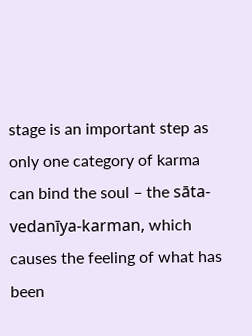stage is an important step as only one category of karma can bind the soul – the sāta-vedanīya-karman, which causes the feeling of what has been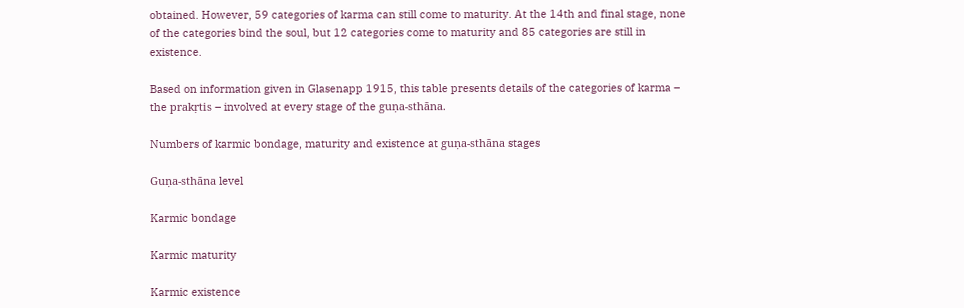obtained. However, 59 categories of karma can still come to maturity. At the 14th and final stage, none of the categories bind the soul, but 12 categories come to maturity and 85 categories are still in existence.

Based on information given in Glasenapp 1915, this table presents details of the categories of karma – the prakṛtis – involved at every stage of the guṇa-sthāna.

Numbers of karmic bondage, maturity and existence at guṇa-sthāna stages

Guṇa-sthāna level

Karmic bondage

Karmic maturity

Karmic existence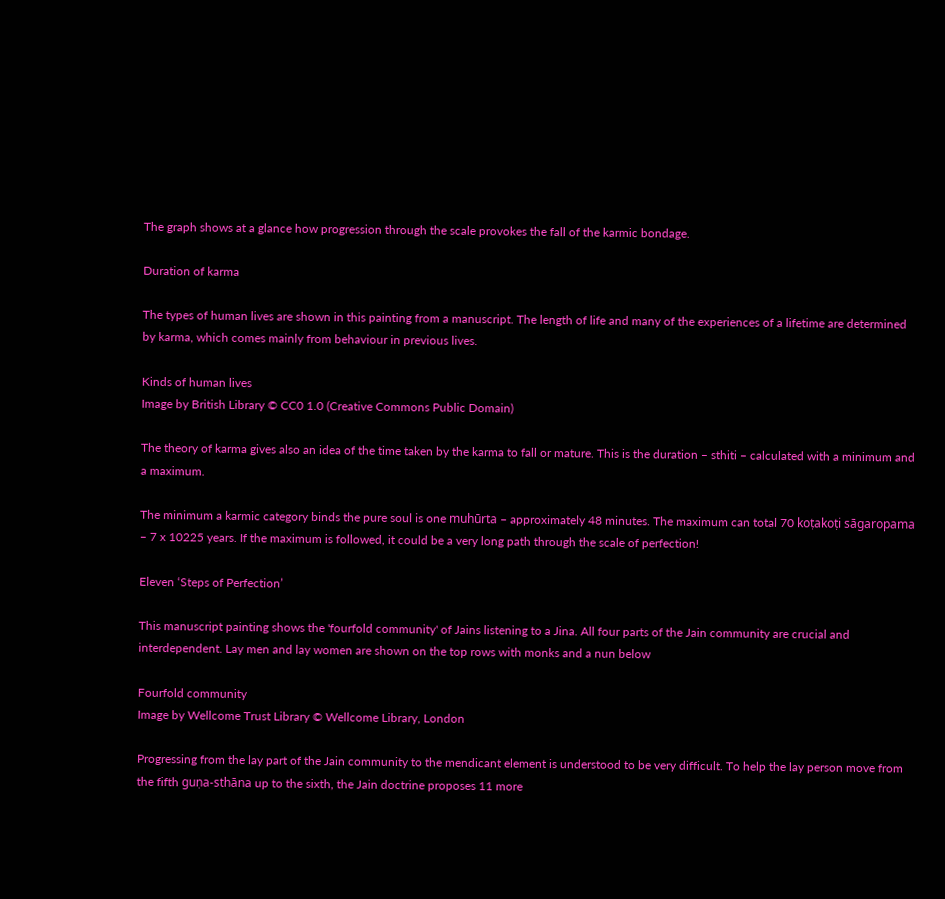The graph shows at a glance how progression through the scale provokes the fall of the karmic bondage.

Duration of karma

The types of human lives are shown in this painting from a manuscript. The length of life and many of the experiences of a lifetime are determined by karma, which comes mainly from behaviour in previous lives.

Kinds of human lives
Image by British Library © CC0 1.0 (Creative Commons Public Domain)

The theory of karma gives also an idea of the time taken by the karma to fall or mature. This is the duration – sthiti – calculated with a minimum and a maximum.

The minimum a karmic category binds the pure soul is one muhūrta – approximately 48 minutes. The maximum can total 70 koṭakoṭi sāgaropama – 7 x 10225 years. If the maximum is followed, it could be a very long path through the scale of perfection!

Eleven ‘Steps of Perfection’

This manuscript painting shows the 'fourfold community' of Jains listening to a Jina. All four parts of the Jain community are crucial and interdependent. Lay men and lay women are shown on the top rows with monks and a nun below

Fourfold community
Image by Wellcome Trust Library © Wellcome Library, London

Progressing from the lay part of the Jain community to the mendicant element is understood to be very difficult. To help the lay person move from the fifth guṇa-sthāna up to the sixth, the Jain doctrine proposes 11 more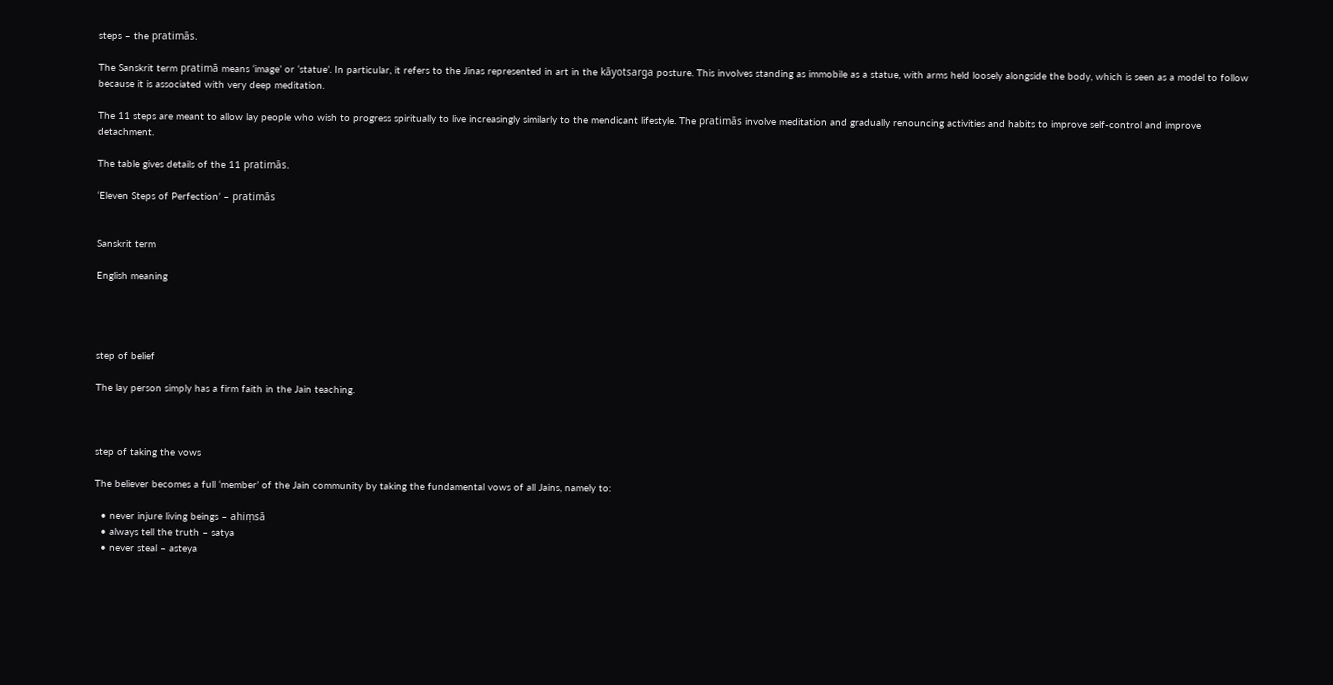steps – the pratimās.

The Sanskrit term pratimā means ‘image’ or ‘statue’. In particular, it refers to the Jinas represented in art in the kāyotsarga posture. This involves standing as immobile as a statue, with arms held loosely alongside the body, which is seen as a model to follow because it is associated with very deep meditation.

The 11 steps are meant to allow lay people who wish to progress spiritually to live increasingly similarly to the mendicant lifestyle. The pratimās involve meditation and gradually renouncing activities and habits to improve self-control and improve detachment.

The table gives details of the 11 pratimās.

‘Eleven Steps of Perfection’ – pratimās


Sanskrit term

English meaning




step of belief

The lay person simply has a firm faith in the Jain teaching.



step of taking the vows

The believer becomes a full ‘member’ of the Jain community by taking the fundamental vows of all Jains, namely to:

  • never injure living beings – ahiṃsā
  • always tell the truth – satya
  • never steal – asteya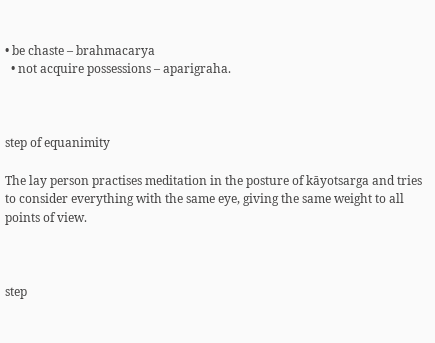• be chaste – brahmacarya
  • not acquire possessions – aparigraha.



step of equanimity

The lay person practises meditation in the posture of kāyotsarga and tries to consider everything with the same eye, giving the same weight to all points of view.



step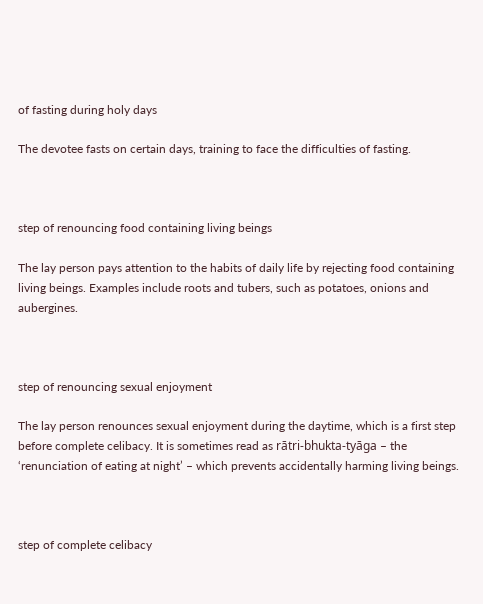of fasting during holy days

The devotee fasts on certain days, training to face the difficulties of fasting.



step of renouncing food containing living beings

The lay person pays attention to the habits of daily life by rejecting food containing living beings. Examples include roots and tubers, such as potatoes, onions and aubergines.



step of renouncing sexual enjoyment

The lay person renounces sexual enjoyment during the daytime, which is a first step before complete celibacy. It is sometimes read as rātri-bhukta-tyāga – the ‘renunciation of eating at night’ – which prevents accidentally harming living beings.



step of complete celibacy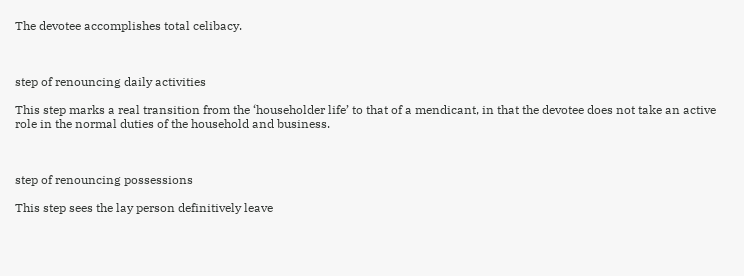The devotee accomplishes total celibacy.



step of renouncing daily activities

This step marks a real transition from the ‘householder life’ to that of a mendicant, in that the devotee does not take an active role in the normal duties of the household and business.



step of renouncing possessions

This step sees the lay person definitively leave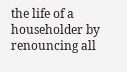the life of a householder by renouncing all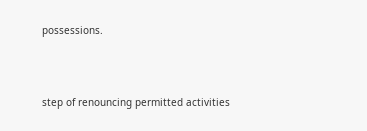possessions.



step of renouncing permitted activities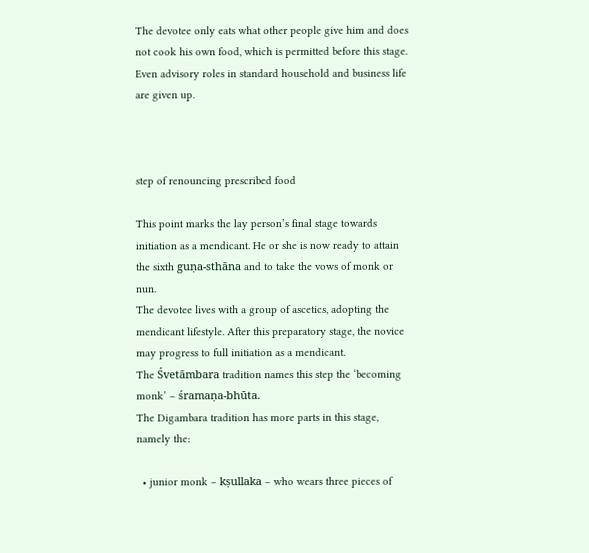The devotee only eats what other people give him and does not cook his own food, which is permitted before this stage. Even advisory roles in standard household and business life are given up.



step of renouncing prescribed food

This point marks the lay person’s final stage towards initiation as a mendicant. He or she is now ready to attain the sixth guṇa-sthāna and to take the vows of monk or nun.
The devotee lives with a group of ascetics, adopting the mendicant lifestyle. After this preparatory stage, the novice may progress to full initiation as a mendicant.
The Śvetāmbara tradition names this step the ‘becoming monk’ – śramaṇa-bhūta.
The Digambara tradition has more parts in this stage, namely the:

  • junior monk – kṣullaka – who wears three pieces of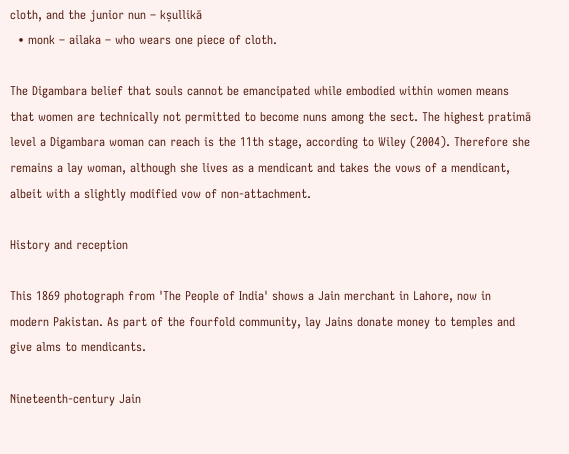cloth, and the junior nun – kṣullikā
  • monk – ailaka – who wears one piece of cloth.

The Digambara belief that souls cannot be emancipated while embodied within women means that women are technically not permitted to become nuns among the sect. The highest pratimā level a Digambara woman can reach is the 11th stage, according to Wiley (2004). Therefore she remains a lay woman, although she lives as a mendicant and takes the vows of a mendicant, albeit with a slightly modified vow of non-attachment.

History and reception

This 1869 photograph from 'The People of India' shows a Jain merchant in Lahore, now in modern Pakistan. As part of the fourfold community, lay Jains donate money to temples and give alms to mendicants.

Nineteenth-century Jain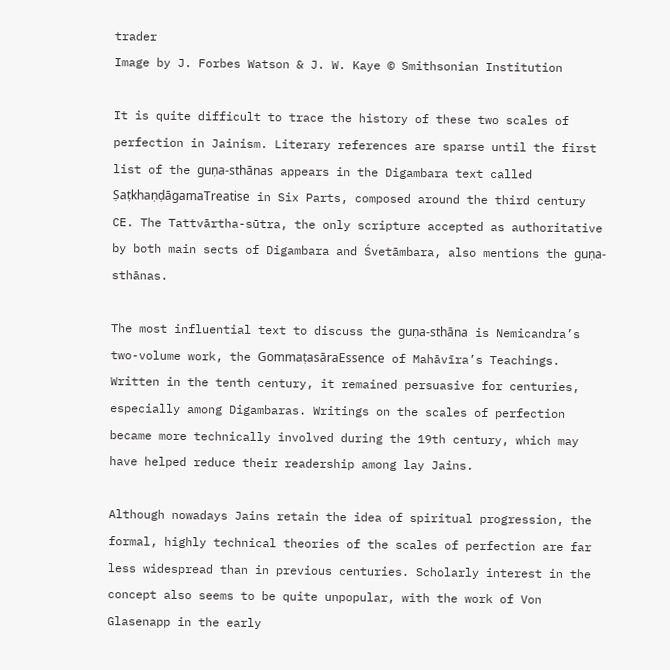trader
Image by J. Forbes Watson & J. W. Kaye © Smithsonian Institution

It is quite difficult to trace the history of these two scales of perfection in Jainism. Literary references are sparse until the first list of the guṇa-sthānas appears in the Digambara text called ṢaṭkhaṇḍāgamaTreatise in Six Parts, composed around the third century CE. The Tattvārtha-sūtra, the only scripture accepted as authoritative by both main sects of Digambara and Śvetāmbara, also mentions the guṇa-sthānas.

The most influential text to discuss the guṇa-sthāna is Nemicandra’s two-volume work, the GommaṭasāraEssence of Mahāvīra’s Teachings. Written in the tenth century, it remained persuasive for centuries, especially among Digambaras. Writings on the scales of perfection became more technically involved during the 19th century, which may have helped reduce their readership among lay Jains.

Although nowadays Jains retain the idea of spiritual progression, the formal, highly technical theories of the scales of perfection are far less widespread than in previous centuries. Scholarly interest in the concept also seems to be quite unpopular, with the work of Von Glasenapp in the early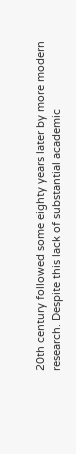20th century followed some eighty years later by more modern research. Despite this lack of substantial academic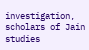investigation, scholars of Jain studies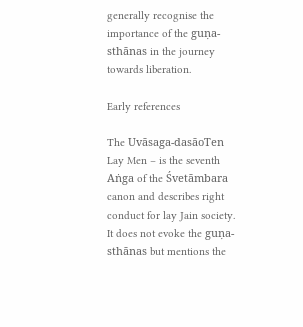generally recognise the importance of the guṇa-sthānas in the journey towards liberation.

Early references

The Uvāsaga-dasāoTen Lay Men – is the seventh Aṅga of the Śvetāmbara canon and describes right conduct for lay Jain society. It does not evoke the guṇa-sthānas but mentions the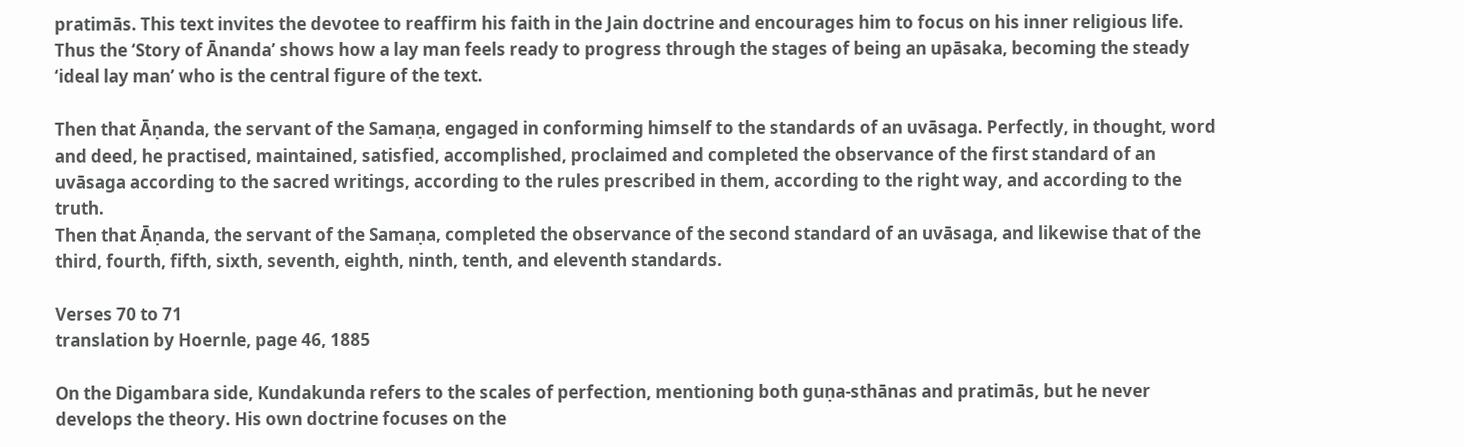pratimās. This text invites the devotee to reaffirm his faith in the Jain doctrine and encourages him to focus on his inner religious life. Thus the ‘Story of Ānanda’ shows how a lay man feels ready to progress through the stages of being an upāsaka, becoming the steady ‘ideal lay man’ who is the central figure of the text.

Then that Āṇanda, the servant of the Samaṇa, engaged in conforming himself to the standards of an uvāsaga. Perfectly, in thought, word and deed, he practised, maintained, satisfied, accomplished, proclaimed and completed the observance of the first standard of an uvāsaga according to the sacred writings, according to the rules prescribed in them, according to the right way, and according to the truth.
Then that Āṇanda, the servant of the Samaṇa, completed the observance of the second standard of an uvāsaga, and likewise that of the third, fourth, fifth, sixth, seventh, eighth, ninth, tenth, and eleventh standards.

Verses 70 to 71
translation by Hoernle, page 46, 1885

On the Digambara side, Kundakunda refers to the scales of perfection, mentioning both guṇa-sthānas and pratimās, but he never develops the theory. His own doctrine focuses on the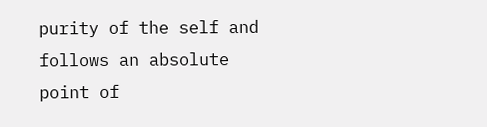purity of the self and follows an absolute point of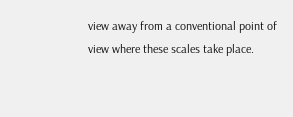view away from a conventional point of view where these scales take place.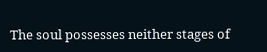The soul possesses neither stages of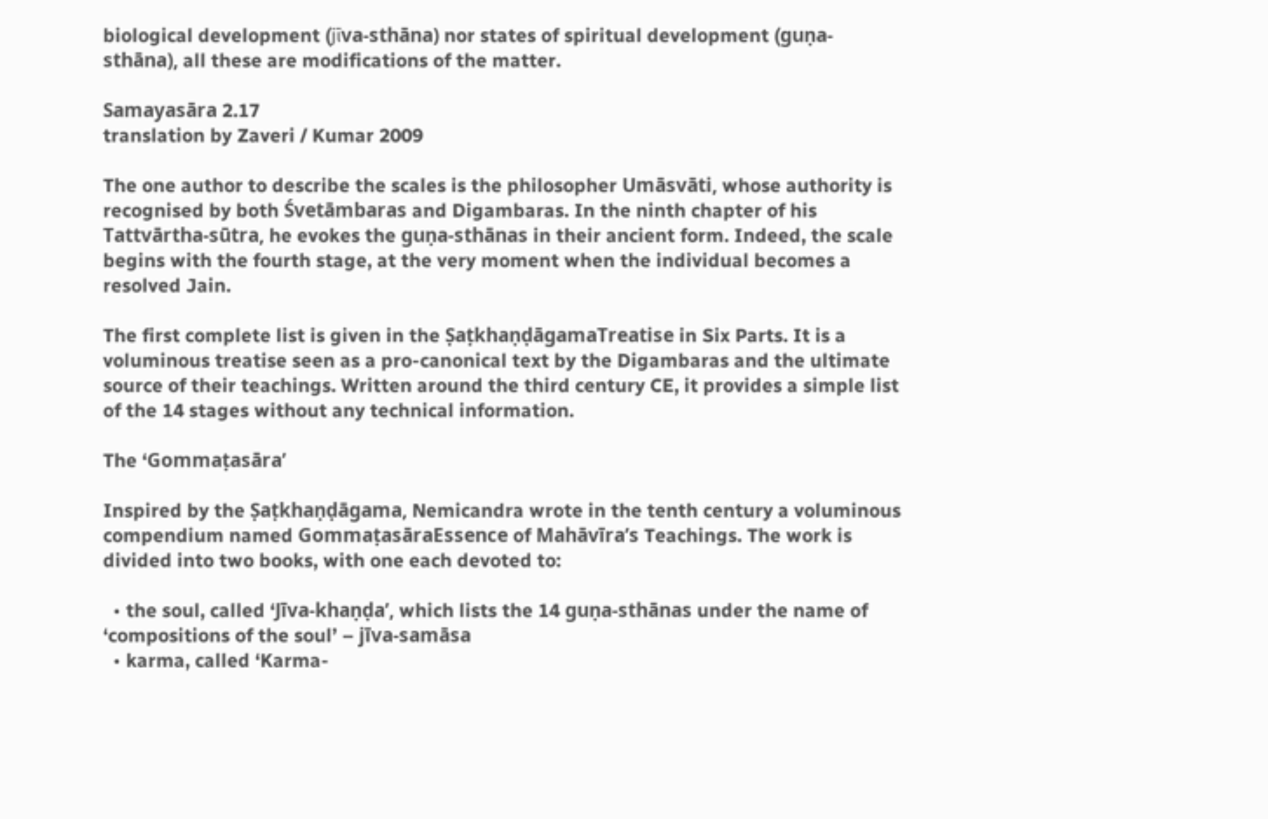biological development (jῑva-sthāna) nor states of spiritual development (guṇa-sthāna), all these are modifications of the matter.

Samayasāra 2.17
translation by Zaveri / Kumar 2009

The one author to describe the scales is the philosopher Umāsvāti, whose authority is recognised by both Śvetāmbaras and Digambaras. In the ninth chapter of his Tattvārtha-sūtra, he evokes the guṇa-sthānas in their ancient form. Indeed, the scale begins with the fourth stage, at the very moment when the individual becomes a resolved Jain.

The first complete list is given in the ṢaṭkhaṇḍāgamaTreatise in Six Parts. It is a voluminous treatise seen as a pro-canonical text by the Digambaras and the ultimate source of their teachings. Written around the third century CE, it provides a simple list of the 14 stages without any technical information.

The ‘Gommaṭasāra’

Inspired by the Ṣaṭkhaṇḍāgama, Nemicandra wrote in the tenth century a voluminous compendium named GommaṭasāraEssence of Mahāvīra’s Teachings. The work is divided into two books, with one each devoted to:

  • the soul, called ‘Jīva-khaṇḍa’, which lists the 14 guṇa-sthānas under the name of ‘compositions of the soul’ – jīva-samāsa
  • karma, called ‘Karma-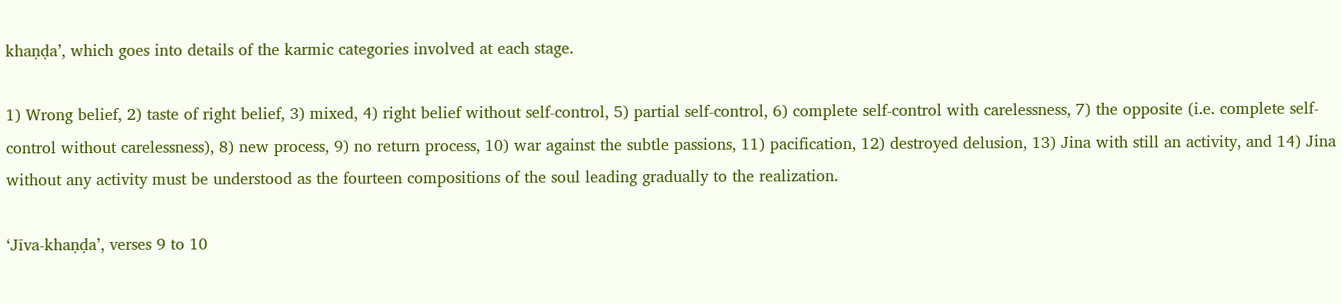khaṇḍa’, which goes into details of the karmic categories involved at each stage.

1) Wrong belief, 2) taste of right belief, 3) mixed, 4) right belief without self-control, 5) partial self-control, 6) complete self-control with carelessness, 7) the opposite (i.e. complete self-control without carelessness), 8) new process, 9) no return process, 10) war against the subtle passions, 11) pacification, 12) destroyed delusion, 13) Jina with still an activity, and 14) Jina without any activity must be understood as the fourteen compositions of the soul leading gradually to the realization.

‘Jīva-khaṇḍa’, verses 9 to 10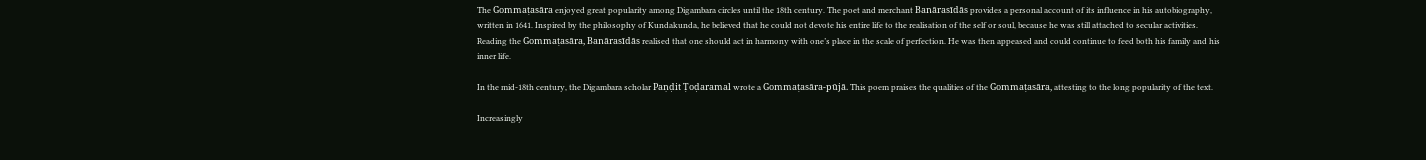The Gommaṭasāra enjoyed great popularity among Digambara circles until the 18th century. The poet and merchant Banārasīdās provides a personal account of its influence in his autobiography, written in 1641. Inspired by the philosophy of Kundakunda, he believed that he could not devote his entire life to the realisation of the self or soul, because he was still attached to secular activities. Reading the Gommaṭasāra, Banārasīdās realised that one should act in harmony with one’s place in the scale of perfection. He was then appeased and could continue to feed both his family and his inner life.

In the mid-18th century, the Digambara scholar Paṇḍit Ṭoḍaramal wrote a Gommaṭasāra-pūjā. This poem praises the qualities of the Gommaṭasāra, attesting to the long popularity of the text.

Increasingly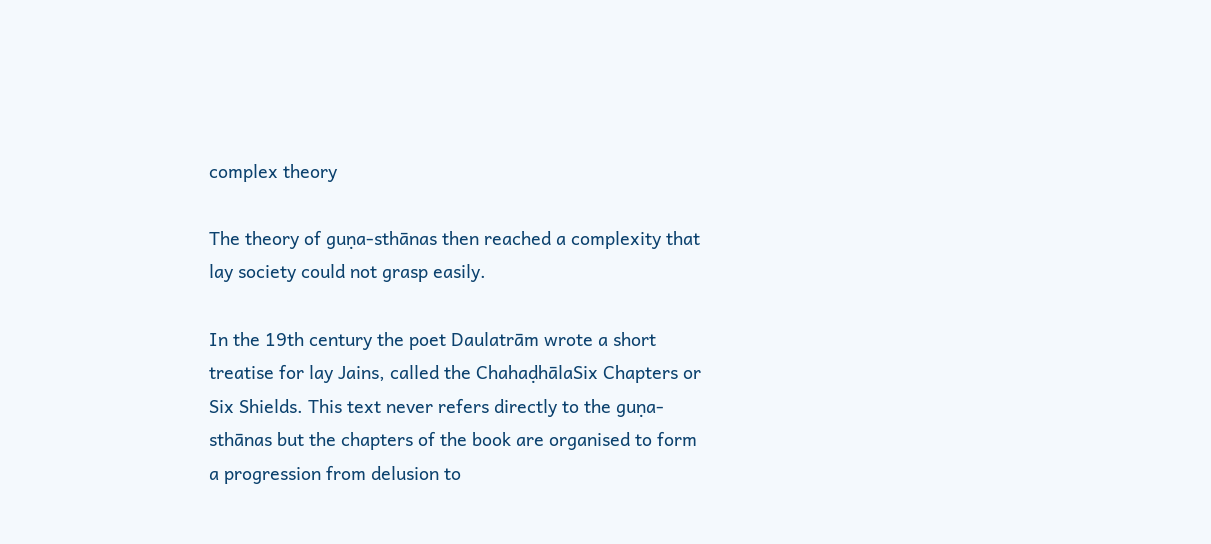complex theory

The theory of guṇa-sthānas then reached a complexity that lay society could not grasp easily.

In the 19th century the poet Daulatrām wrote a short treatise for lay Jains, called the ChahaḍhālaSix Chapters or Six Shields. This text never refers directly to the guṇa-sthānas but the chapters of the book are organised to form a progression from delusion to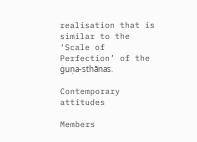realisation that is similar to the ‘Scale of Perfection’ of the guṇa-sthānas.

Contemporary attitudes

Members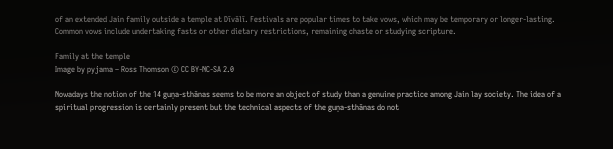of an extended Jain family outside a temple at Dīvālī. Festivals are popular times to take vows, which may be temporary or longer-lasting. Common vows include undertaking fasts or other dietary restrictions, remaining chaste or studying scripture.

Family at the temple
Image by pyjama – Ross Thomson © CC BY-NC-SA 2.0

Nowadays the notion of the 14 guṇa-sthānas seems to be more an object of study than a genuine practice among Jain lay society. The idea of a spiritual progression is certainly present but the technical aspects of the guṇa-sthānas do not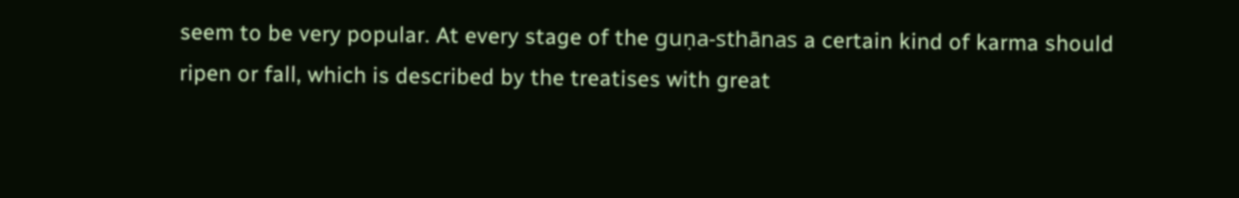seem to be very popular. At every stage of the guṇa-sthānas a certain kind of karma should ripen or fall, which is described by the treatises with great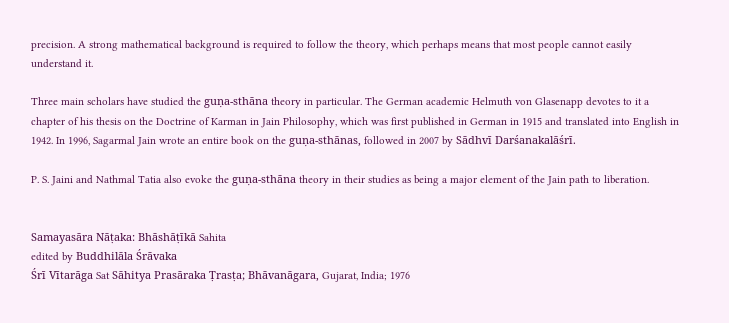precision. A strong mathematical background is required to follow the theory, which perhaps means that most people cannot easily understand it.

Three main scholars have studied the guṇa-sthāna theory in particular. The German academic Helmuth von Glasenapp devotes to it a chapter of his thesis on the Doctrine of Karman in Jain Philosophy, which was first published in German in 1915 and translated into English in 1942. In 1996, Sagarmal Jain wrote an entire book on the guṇa-sthānas, followed in 2007 by Sādhvī Darśanakalāśrī.

P. S. Jaini and Nathmal Tatia also evoke the guṇa-sthāna theory in their studies as being a major element of the Jain path to liberation.


Samayasāra Nāṭaka: Bhāshāṭīkā Sahita
edited by Buddhilāla Śrāvaka
Śrī Vītarāga Sat Sāhitya Prasāraka Ṭrasṭa; Bhāvanāgara, Gujarat, India; 1976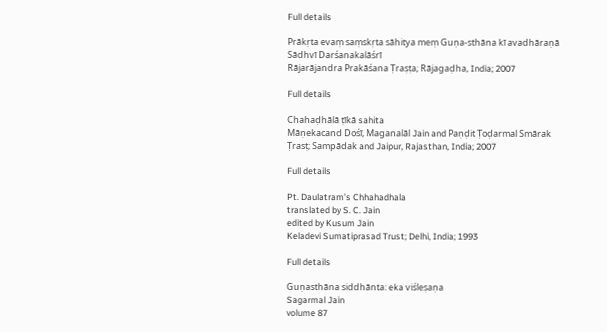Full details

Prākṛta evaṃ saṃskṛta sāhitya meṃ Guṇa-sthāna kī avadhāraṇā
Sādhvī Darśanakalāśrī
Rājarājandra Prakāśana Ṭraṣṭa; Rājagaḍha, India; 2007

Full details

Chahaḍhālā ṭīkā sahita
Māṇekacand Dośī, Maganalāl Jain and Paṇḍit Ṭoḍarmal Smārak Ṭrasṭ; Sampādak and Jaipur, Rajasthan, India; 2007

Full details

Pt. Daulatram’s Chhahadhala
translated by S. C. Jain
edited by Kusum Jain
Keladevi Sumatiprasad Trust; Delhi, India; 1993

Full details

Guṇasthāna siddhānta: eka viśleṣaṇa
Sagarmal Jain
volume 87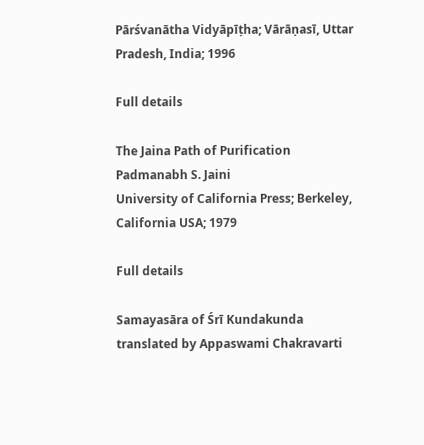Pārśvanātha Vidyāpīṭha; Vārāṇasī, Uttar Pradesh, India; 1996

Full details

The Jaina Path of Purification
Padmanabh S. Jaini
University of California Press; Berkeley, California USA; 1979

Full details

Samayasāra of Śrī Kundakunda
translated by Appaswami Chakravarti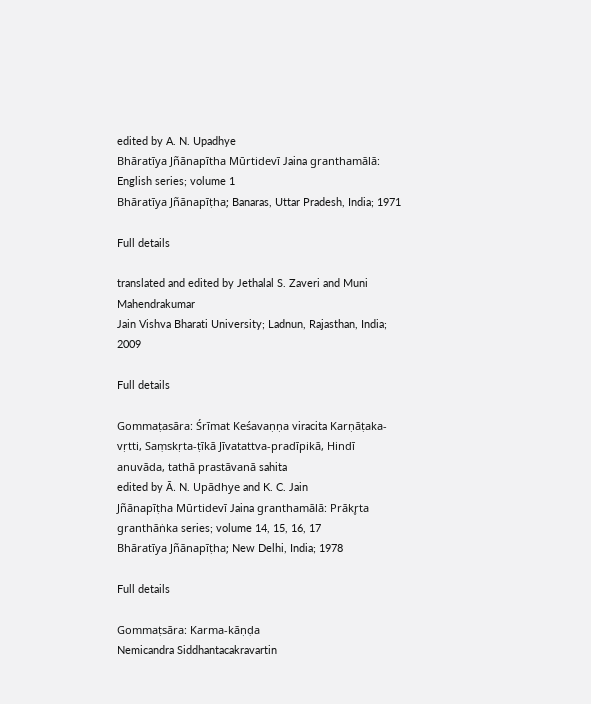edited by A. N. Upadhye
Bhāratīya Jñānapītha Mūrtidevī Jaina granthamālā: English series; volume 1
Bhāratīya Jñānapīṭha; Banaras, Uttar Pradesh, India; 1971

Full details

translated and edited by Jethalal S. Zaveri and Muni Mahendrakumar
Jain Vishva Bharati University; Ladnun, Rajasthan, India; 2009

Full details

Gommaṭasāra: Śrīmat Keśavaṇṇa viracita Karṇāṭaka-vṛtti, Saṃskṛta-ṭīkā Jīvatattva-pradīpikā, Hindī anuvāda, tathā prastāvanā sahita
edited by Ā. N. Upādhye and K. C. Jain
Jñānapīṭha Mūrtidevī Jaina granthamālā: Prākr̥ta granthāṅka series; volume 14, 15, 16, 17
Bhāratīya Jñānapīṭha; New Delhi, India; 1978

Full details

Gommaṭsāra: Karma-kāṇḍa
Nemicandra Siddhantacakravartin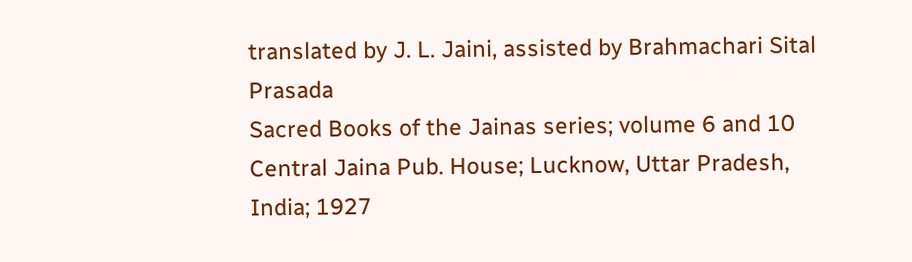translated by J. L. Jaini, assisted by Brahmachari Sital Prasada
Sacred Books of the Jainas series; volume 6 and 10
Central Jaina Pub. House; Lucknow, Uttar Pradesh, India; 1927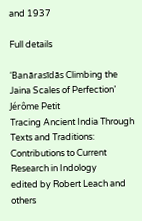and 1937

Full details

‘Banārasīdās Climbing the Jaina Scales of Perfection’
Jérôme Petit
Tracing Ancient India Through Texts and Traditions: Contributions to Current Research in Indology
edited by Robert Leach and others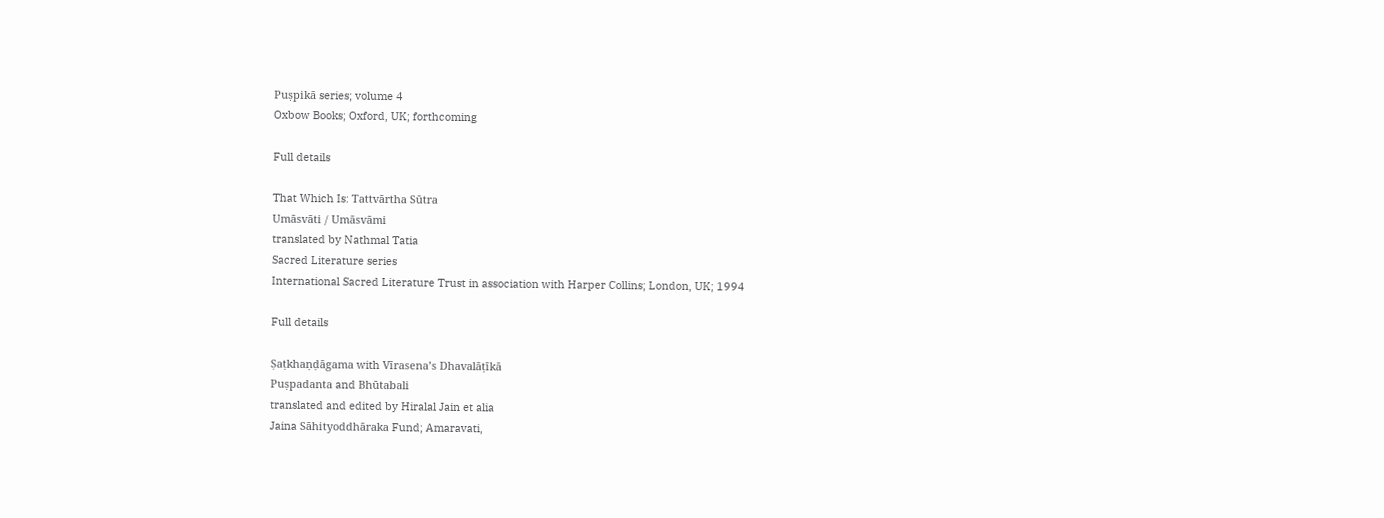Puṣpikā series; volume 4
Oxbow Books; Oxford, UK; forthcoming

Full details

That Which Is: Tattvārtha Sūtra
Umāsvāti / Umāsvāmi
translated by Nathmal Tatia
Sacred Literature series
International Sacred Literature Trust in association with Harper Collins; London, UK; 1994

Full details

Ṣaṭkhaṇḍāgama with Vīrasena’s Dhavalāṭīkā
Puṣpadanta and Bhūtabali
translated and edited by Hiralal Jain et alia
Jaina Sāhityoddhāraka Fund; Amaravati,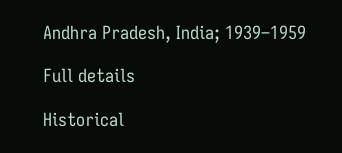Andhra Pradesh, India; 1939–1959

Full details

Historical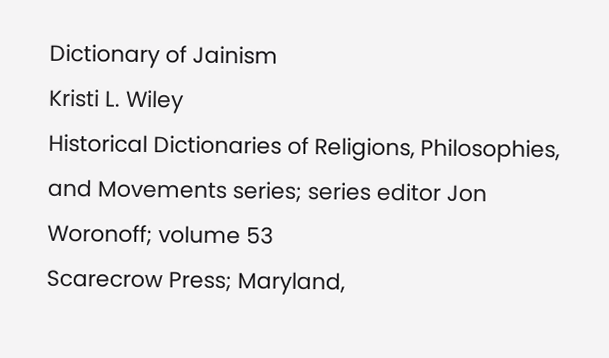Dictionary of Jainism
Kristi L. Wiley
Historical Dictionaries of Religions, Philosophies, and Movements series; series editor Jon Woronoff; volume 53
Scarecrow Press; Maryland,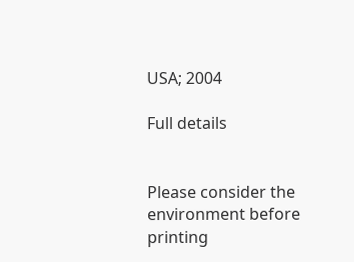USA; 2004

Full details


Please consider the environment before printing